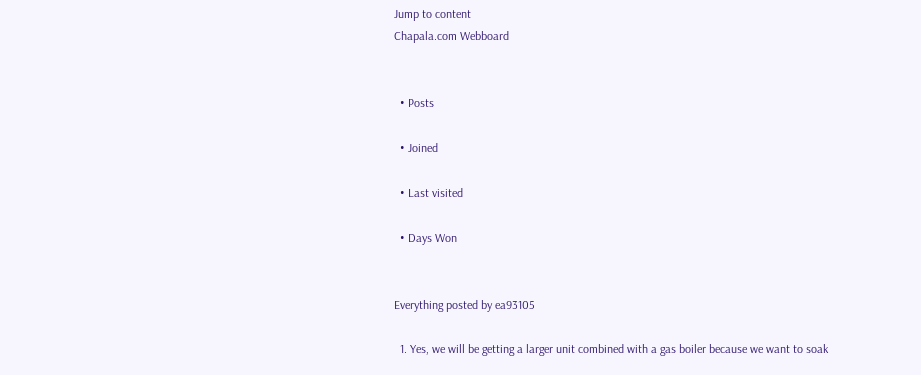Jump to content
Chapala.com Webboard


  • Posts

  • Joined

  • Last visited

  • Days Won


Everything posted by ea93105

  1. Yes, we will be getting a larger unit combined with a gas boiler because we want to soak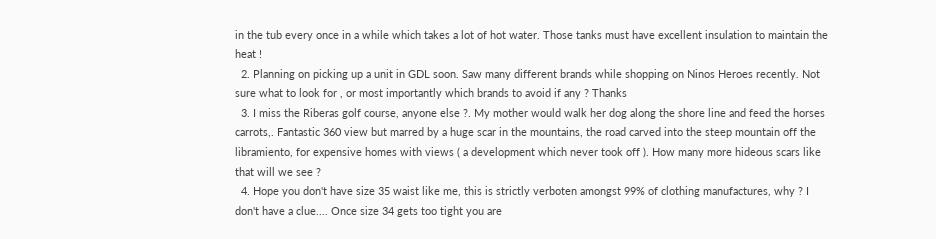in the tub every once in a while which takes a lot of hot water. Those tanks must have excellent insulation to maintain the heat !
  2. Planning on picking up a unit in GDL soon. Saw many different brands while shopping on Ninos Heroes recently. Not sure what to look for , or most importantly which brands to avoid if any ? Thanks
  3. I miss the Riberas golf course, anyone else ?. My mother would walk her dog along the shore line and feed the horses carrots,. Fantastic 360 view but marred by a huge scar in the mountains, the road carved into the steep mountain off the libramiento, for expensive homes with views ( a development which never took off ). How many more hideous scars like that will we see ?
  4. Hope you don't have size 35 waist like me, this is strictly verboten amongst 99% of clothing manufactures, why ? I don't have a clue.... Once size 34 gets too tight you are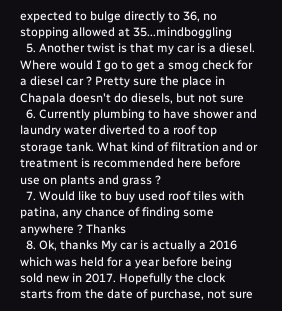expected to bulge directly to 36, no stopping allowed at 35...mindboggling
  5. Another twist is that my car is a diesel. Where would I go to get a smog check for a diesel car ? Pretty sure the place in Chapala doesn't do diesels, but not sure
  6. Currently plumbing to have shower and laundry water diverted to a roof top storage tank. What kind of filtration and or treatment is recommended here before use on plants and grass ?
  7. Would like to buy used roof tiles with patina, any chance of finding some anywhere ? Thanks
  8. Ok, thanks My car is actually a 2016 which was held for a year before being sold new in 2017. Hopefully the clock starts from the date of purchase, not sure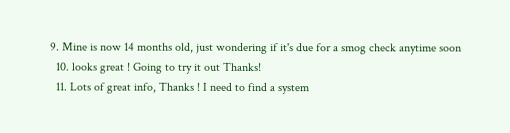9. Mine is now 14 months old, just wondering if it's due for a smog check anytime soon
  10. looks great ! Going to try it out Thanks!
  11. Lots of great info, Thanks ! I need to find a system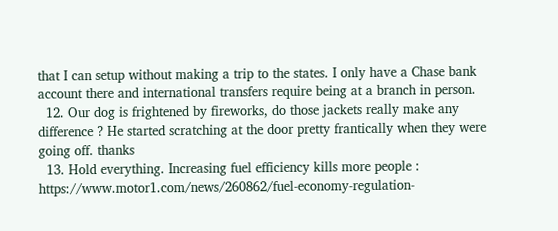that I can setup without making a trip to the states. I only have a Chase bank account there and international transfers require being at a branch in person.
  12. Our dog is frightened by fireworks, do those jackets really make any difference ? He started scratching at the door pretty frantically when they were going off. thanks
  13. Hold everything. Increasing fuel efficiency kills more people : https://www.motor1.com/news/260862/fuel-economy-regulation-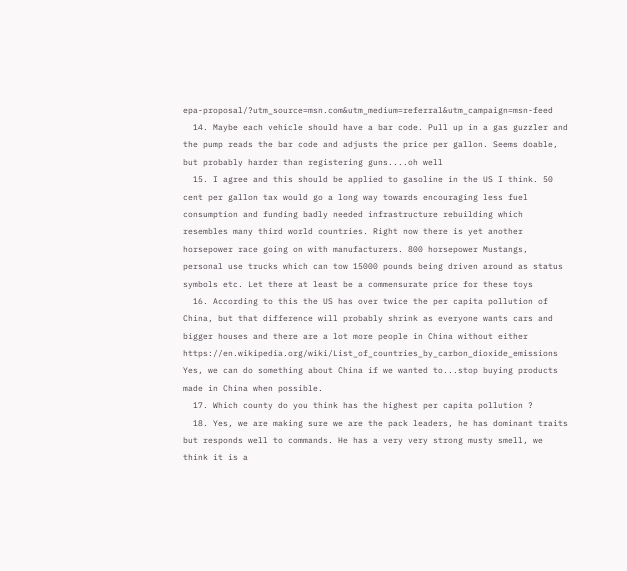epa-proposal/?utm_source=msn.com&utm_medium=referral&utm_campaign=msn-feed
  14. Maybe each vehicle should have a bar code. Pull up in a gas guzzler and the pump reads the bar code and adjusts the price per gallon. Seems doable, but probably harder than registering guns....oh well
  15. I agree and this should be applied to gasoline in the US I think. 50 cent per gallon tax would go a long way towards encouraging less fuel consumption and funding badly needed infrastructure rebuilding which resembles many third world countries. Right now there is yet another horsepower race going on with manufacturers. 800 horsepower Mustangs, personal use trucks which can tow 15000 pounds being driven around as status symbols etc. Let there at least be a commensurate price for these toys
  16. According to this the US has over twice the per capita pollution of China, but that difference will probably shrink as everyone wants cars and bigger houses and there are a lot more people in China without either https://en.wikipedia.org/wiki/List_of_countries_by_carbon_dioxide_emissions Yes, we can do something about China if we wanted to...stop buying products made in China when possible.
  17. Which county do you think has the highest per capita pollution ?
  18. Yes, we are making sure we are the pack leaders, he has dominant traits but responds well to commands. He has a very very strong musty smell, we think it is a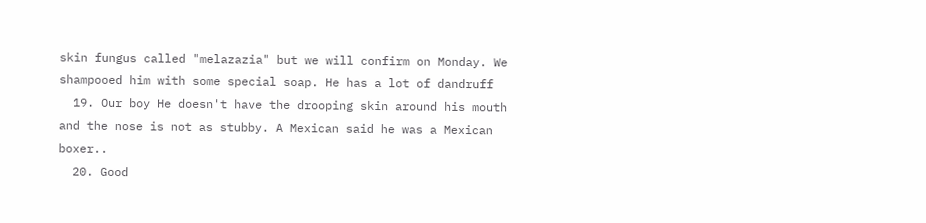skin fungus called "melazazia" but we will confirm on Monday. We shampooed him with some special soap. He has a lot of dandruff
  19. Our boy He doesn't have the drooping skin around his mouth and the nose is not as stubby. A Mexican said he was a Mexican boxer..
  20. Good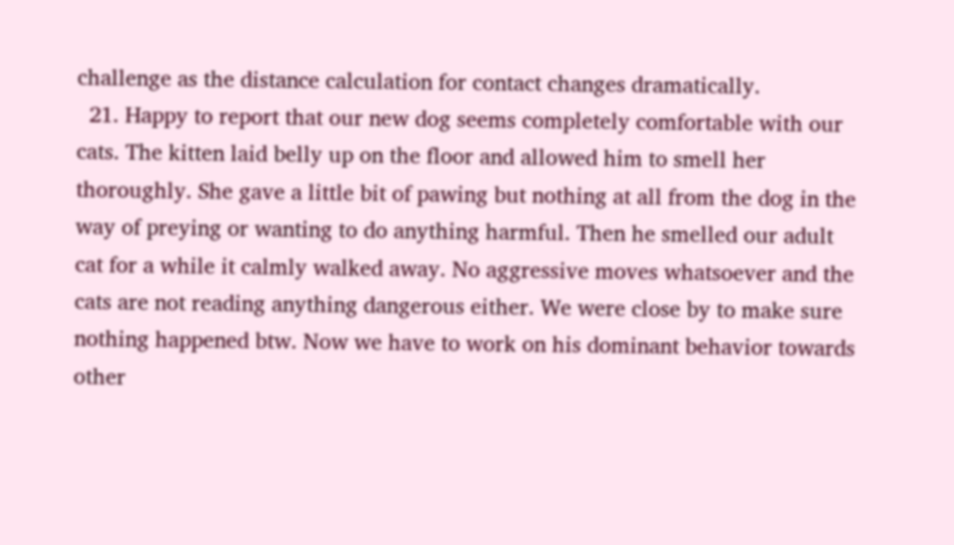challenge as the distance calculation for contact changes dramatically.
  21. Happy to report that our new dog seems completely comfortable with our cats. The kitten laid belly up on the floor and allowed him to smell her thoroughly. She gave a little bit of pawing but nothing at all from the dog in the way of preying or wanting to do anything harmful. Then he smelled our adult cat for a while it calmly walked away. No aggressive moves whatsoever and the cats are not reading anything dangerous either. We were close by to make sure nothing happened btw. Now we have to work on his dominant behavior towards other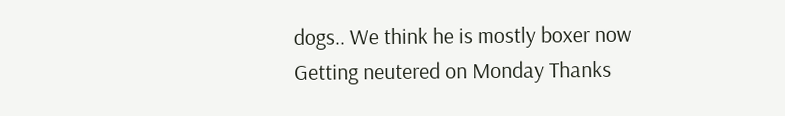dogs.. We think he is mostly boxer now Getting neutered on Monday Thanks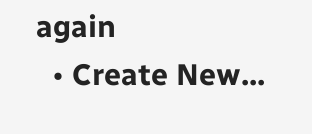again
  • Create New...